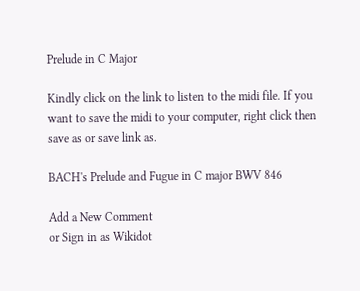Prelude in C Major

Kindly click on the link to listen to the midi file. If you want to save the midi to your computer, right click then save as or save link as.

BACH's Prelude and Fugue in C major BWV 846

Add a New Comment
or Sign in as Wikidot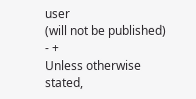user
(will not be published)
- +
Unless otherwise stated,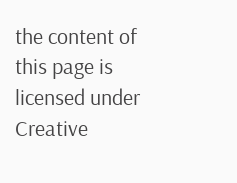the content of this page is licensed under Creative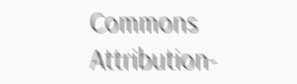Commons Attribution-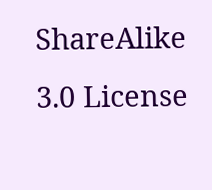ShareAlike 3.0 License